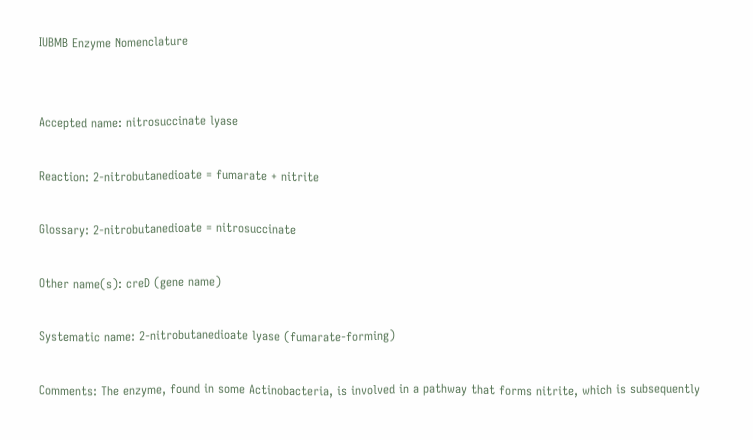IUBMB Enzyme Nomenclature


Accepted name: nitrosuccinate lyase

Reaction: 2-nitrobutanedioate = fumarate + nitrite

Glossary: 2-nitrobutanedioate = nitrosuccinate

Other name(s): creD (gene name)

Systematic name: 2-nitrobutanedioate lyase (fumarate-forming)

Comments: The enzyme, found in some Actinobacteria, is involved in a pathway that forms nitrite, which is subsequently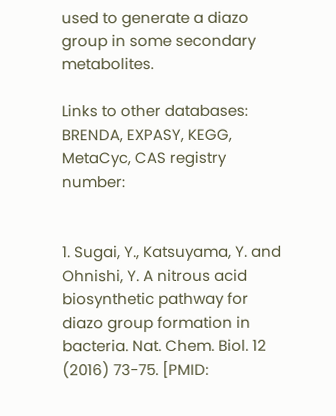used to generate a diazo group in some secondary metabolites.

Links to other databases: BRENDA, EXPASY, KEGG, MetaCyc, CAS registry number:


1. Sugai, Y., Katsuyama, Y. and Ohnishi, Y. A nitrous acid biosynthetic pathway for diazo group formation in bacteria. Nat. Chem. Biol. 12 (2016) 73-75. [PMID: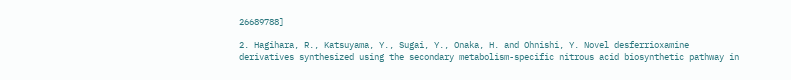26689788]

2. Hagihara, R., Katsuyama, Y., Sugai, Y., Onaka, H. and Ohnishi, Y. Novel desferrioxamine derivatives synthesized using the secondary metabolism-specific nitrous acid biosynthetic pathway in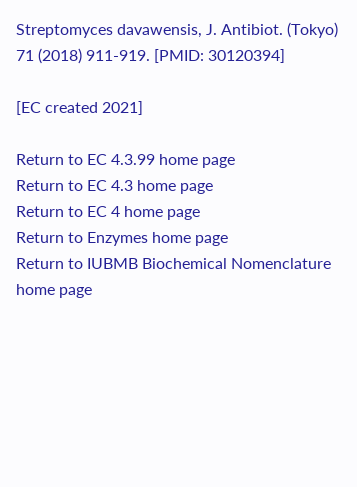Streptomyces davawensis, J. Antibiot. (Tokyo) 71 (2018) 911-919. [PMID: 30120394]

[EC created 2021]

Return to EC 4.3.99 home page
Return to EC 4.3 home page
Return to EC 4 home page
Return to Enzymes home page
Return to IUBMB Biochemical Nomenclature home page